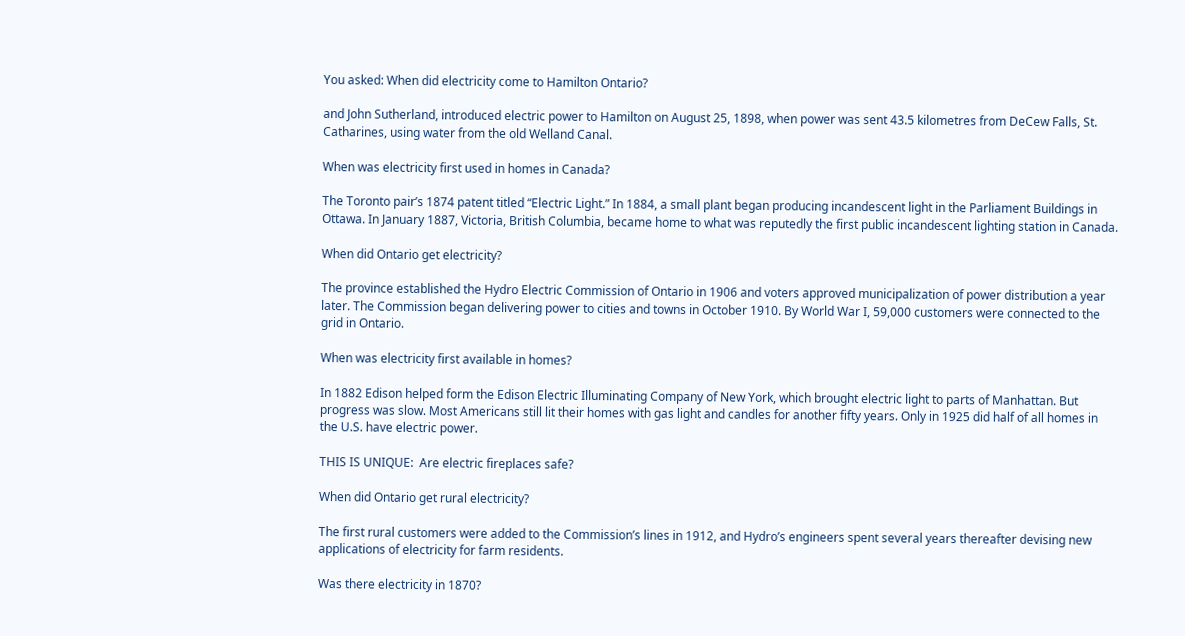You asked: When did electricity come to Hamilton Ontario?

and John Sutherland, introduced electric power to Hamilton on August 25, 1898, when power was sent 43.5 kilometres from DeCew Falls, St. Catharines, using water from the old Welland Canal.

When was electricity first used in homes in Canada?

The Toronto pair’s 1874 patent titled “Electric Light.” In 1884, a small plant began producing incandescent light in the Parliament Buildings in Ottawa. In January 1887, Victoria, British Columbia, became home to what was reputedly the first public incandescent lighting station in Canada.

When did Ontario get electricity?

The province established the Hydro Electric Commission of Ontario in 1906 and voters approved municipalization of power distribution a year later. The Commission began delivering power to cities and towns in October 1910. By World War I, 59,000 customers were connected to the grid in Ontario.

When was electricity first available in homes?

In 1882 Edison helped form the Edison Electric Illuminating Company of New York, which brought electric light to parts of Manhattan. But progress was slow. Most Americans still lit their homes with gas light and candles for another fifty years. Only in 1925 did half of all homes in the U.S. have electric power.

THIS IS UNIQUE:  Are electric fireplaces safe?

When did Ontario get rural electricity?

The first rural customers were added to the Commission’s lines in 1912, and Hydro’s engineers spent several years thereafter devising new applications of electricity for farm residents.

Was there electricity in 1870?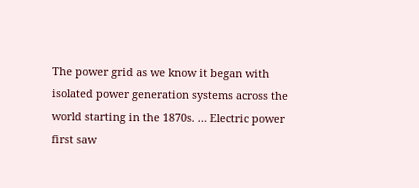The power grid as we know it began with isolated power generation systems across the world starting in the 1870s. … Electric power first saw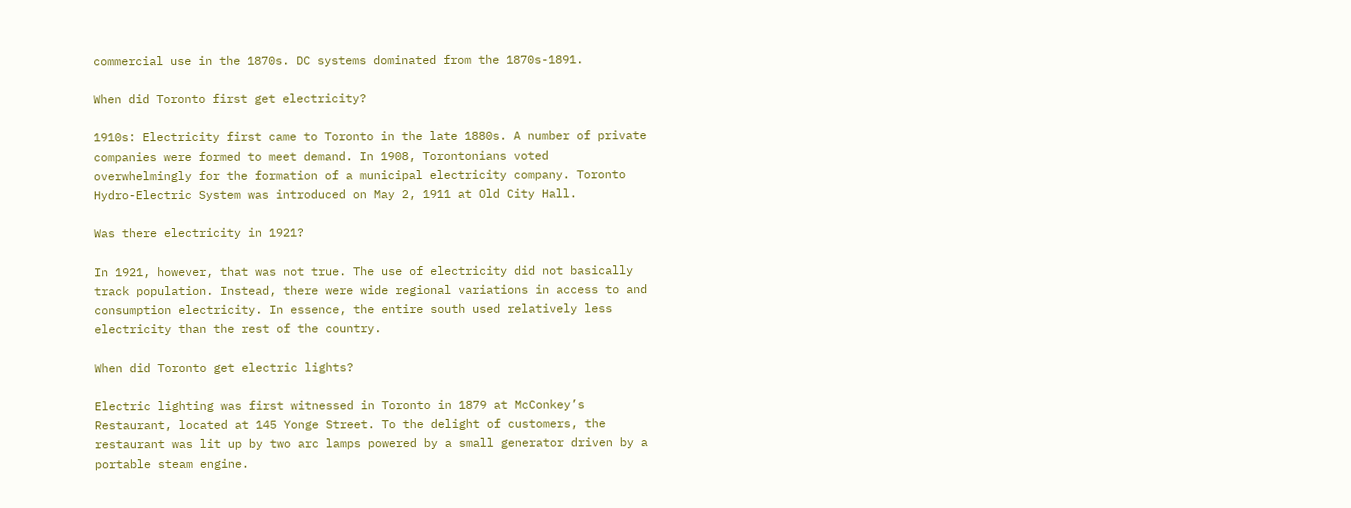commercial use in the 1870s. DC systems dominated from the 1870s-1891.

When did Toronto first get electricity?

1910s: Electricity first came to Toronto in the late 1880s. A number of private companies were formed to meet demand. In 1908, Torontonians voted overwhelmingly for the formation of a municipal electricity company. Toronto Hydro-Electric System was introduced on May 2, 1911 at Old City Hall.

Was there electricity in 1921?

In 1921, however, that was not true. The use of electricity did not basically track population. Instead, there were wide regional variations in access to and consumption electricity. In essence, the entire south used relatively less electricity than the rest of the country.

When did Toronto get electric lights?

Electric lighting was first witnessed in Toronto in 1879 at McConkey’s Restaurant, located at 145 Yonge Street. To the delight of customers, the restaurant was lit up by two arc lamps powered by a small generator driven by a portable steam engine.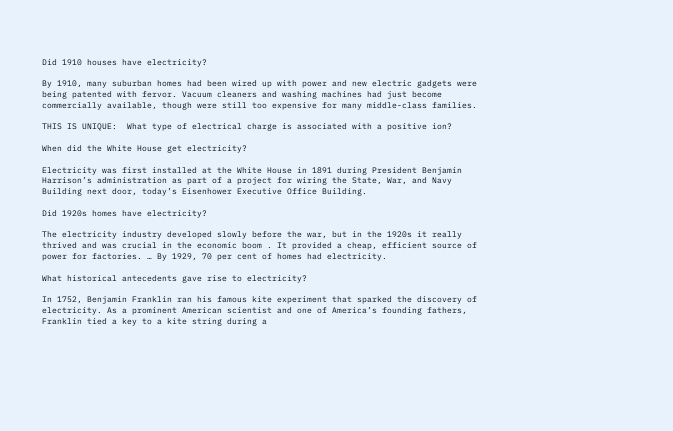Did 1910 houses have electricity?

By 1910, many suburban homes had been wired up with power and new electric gadgets were being patented with fervor. Vacuum cleaners and washing machines had just become commercially available, though were still too expensive for many middle-class families.

THIS IS UNIQUE:  What type of electrical charge is associated with a positive ion?

When did the White House get electricity?

Electricity was first installed at the White House in 1891 during President Benjamin Harrison’s administration as part of a project for wiring the State, War, and Navy Building next door, today’s Eisenhower Executive Office Building.

Did 1920s homes have electricity?

The electricity industry developed slowly before the war, but in the 1920s it really thrived and was crucial in the economic boom . It provided a cheap, efficient source of power for factories. … By 1929, 70 per cent of homes had electricity.

What historical antecedents gave rise to electricity?

In 1752, Benjamin Franklin ran his famous kite experiment that sparked the discovery of electricity. As a prominent American scientist and one of America’s founding fathers, Franklin tied a key to a kite string during a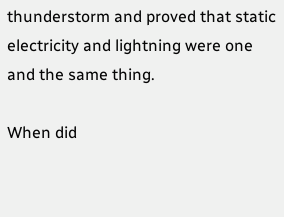thunderstorm and proved that static electricity and lightning were one and the same thing.

When did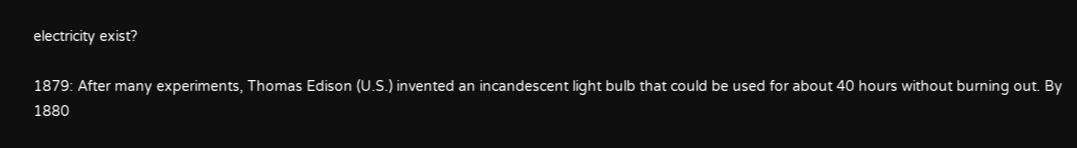electricity exist?

1879: After many experiments, Thomas Edison (U.S.) invented an incandescent light bulb that could be used for about 40 hours without burning out. By 1880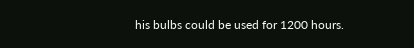his bulbs could be used for 1200 hours.